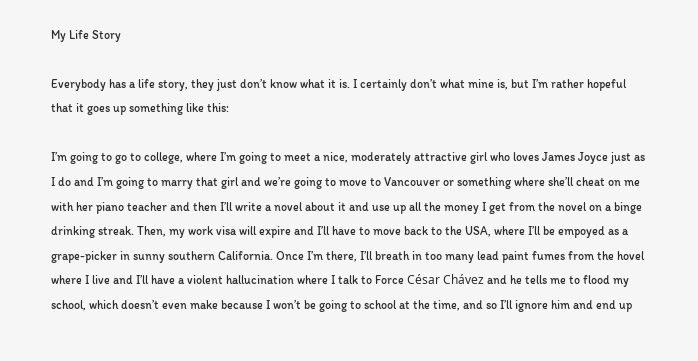My Life Story

Everybody has a life story, they just don’t know what it is. I certainly don’t what mine is, but I’m rather hopeful that it goes up something like this:

I’m going to go to college, where I’m going to meet a nice, moderately attractive girl who loves James Joyce just as I do and I’m going to marry that girl and we’re going to move to Vancouver or something where she’ll cheat on me with her piano teacher and then I’ll write a novel about it and use up all the money I get from the novel on a binge drinking streak. Then, my work visa will expire and I’ll have to move back to the USA, where I’ll be empoyed as a grape-picker in sunny southern California. Once I’m there, I’ll breath in too many lead paint fumes from the hovel where I live and I’ll have a violent hallucination where I talk to Force César Chávez and he tells me to flood my school, which doesn’t even make because I won’t be going to school at the time, and so I’ll ignore him and end up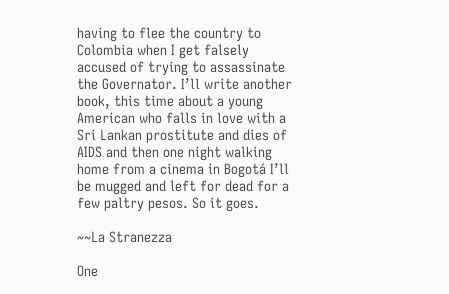having to flee the country to Colombia when I get falsely accused of trying to assassinate the Governator. I’ll write another book, this time about a young American who falls in love with a Sri Lankan prostitute and dies of AIDS and then one night walking home from a cinema in Bogotá I’ll be mugged and left for dead for a few paltry pesos. So it goes.

~~La Stranezza

One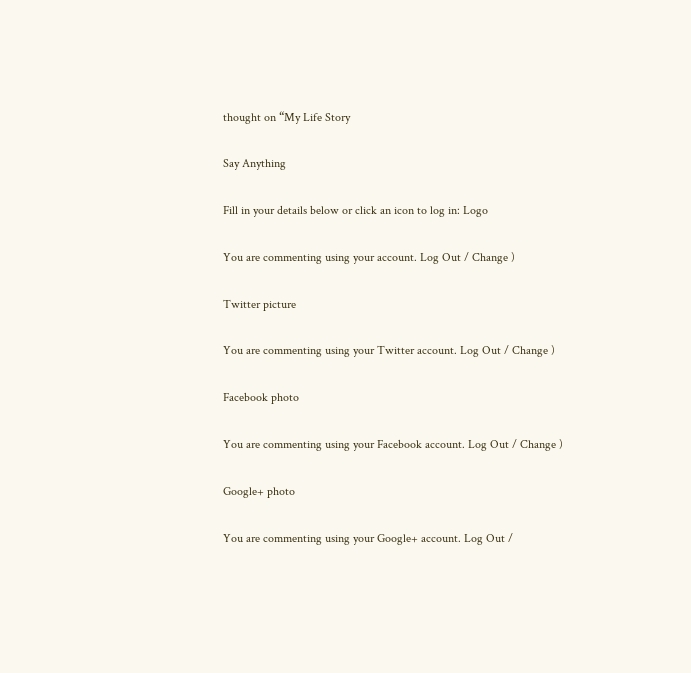thought on “My Life Story

Say Anything

Fill in your details below or click an icon to log in: Logo

You are commenting using your account. Log Out / Change )

Twitter picture

You are commenting using your Twitter account. Log Out / Change )

Facebook photo

You are commenting using your Facebook account. Log Out / Change )

Google+ photo

You are commenting using your Google+ account. Log Out /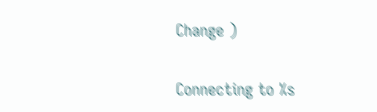Change )

Connecting to %s